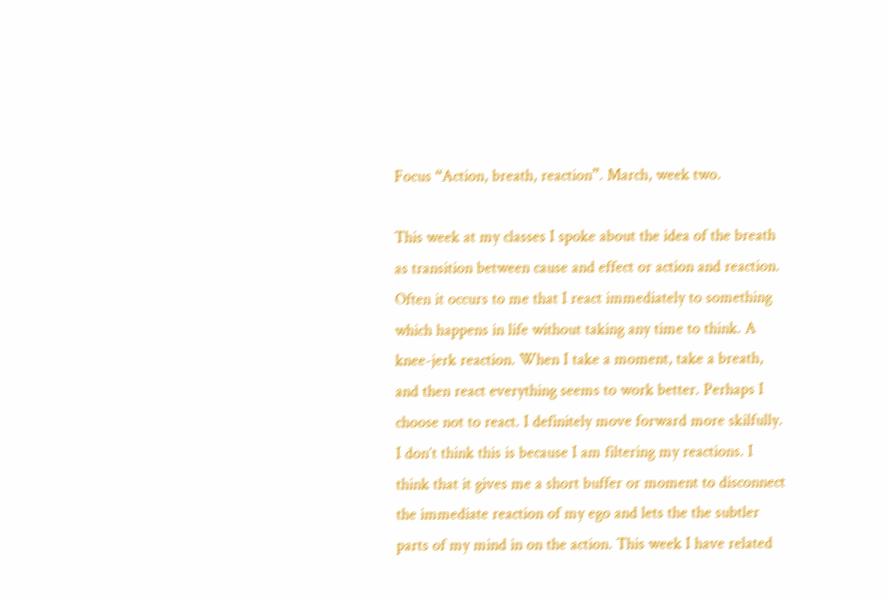Focus “Action, breath, reaction”. March, week two.

This week at my classes I spoke about the idea of the breath as transition between cause and effect or action and reaction. Often it occurs to me that I react immediately to something which happens in life without taking any time to think. A knee-jerk reaction. When I take a moment, take a breath, and then react everything seems to work better. Perhaps I choose not to react. I definitely move forward more skilfully.
I don’t think this is because I am filtering my reactions. I think that it gives me a short buffer or moment to disconnect the immediate reaction of my ego and lets the the subtler parts of my mind in on the action. This week I have related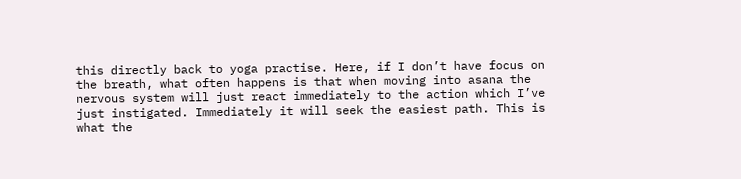this directly back to yoga practise. Here, if I don’t have focus on the breath, what often happens is that when moving into asana the nervous system will just react immediately to the action which I’ve just instigated. Immediately it will seek the easiest path. This is what the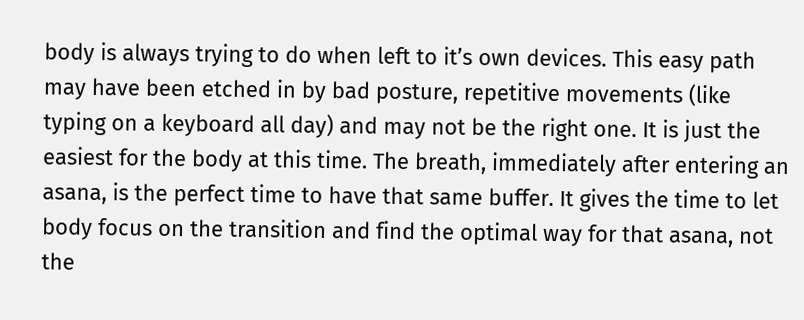body is always trying to do when left to it’s own devices. This easy path may have been etched in by bad posture, repetitive movements (like typing on a keyboard all day) and may not be the right one. It is just the easiest for the body at this time. The breath, immediately after entering an asana, is the perfect time to have that same buffer. It gives the time to let body focus on the transition and find the optimal way for that asana, not the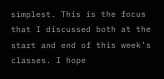simplest. This is the focus that I discussed both at the start and end of this week’s classes. I hope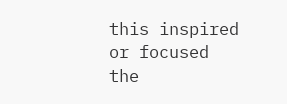this inspired or focused the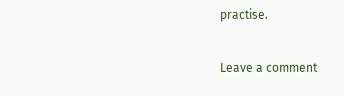practise.

Leave a comment